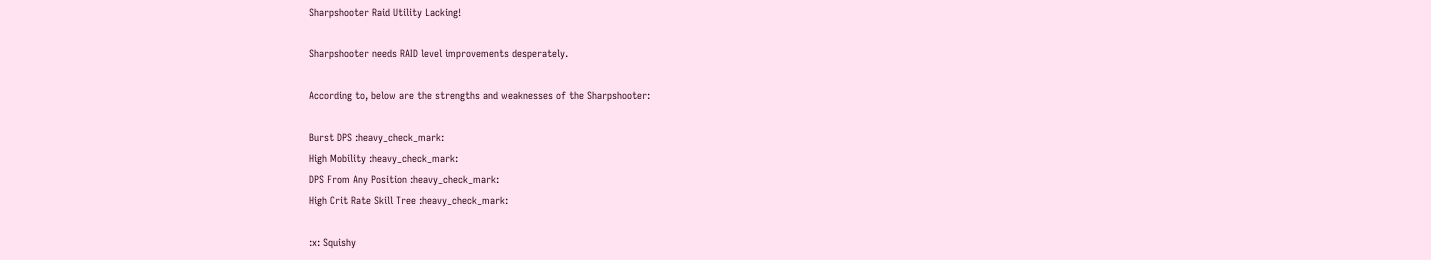Sharpshooter Raid Utility Lacking!

Sharpshooter needs RAID level improvements desperately.

According to, below are the strengths and weaknesses of the Sharpshooter:

Burst DPS :heavy_check_mark:
High Mobility :heavy_check_mark:
DPS From Any Position :heavy_check_mark:
High Crit Rate Skill Tree :heavy_check_mark:

:x: Squishy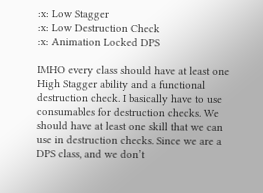:x: Low Stagger
:x: Low Destruction Check
:x: Animation Locked DPS

IMHO every class should have at least one High Stagger ability and a functional destruction check. I basically have to use consumables for destruction checks. We should have at least one skill that we can use in destruction checks. Since we are a DPS class, and we don’t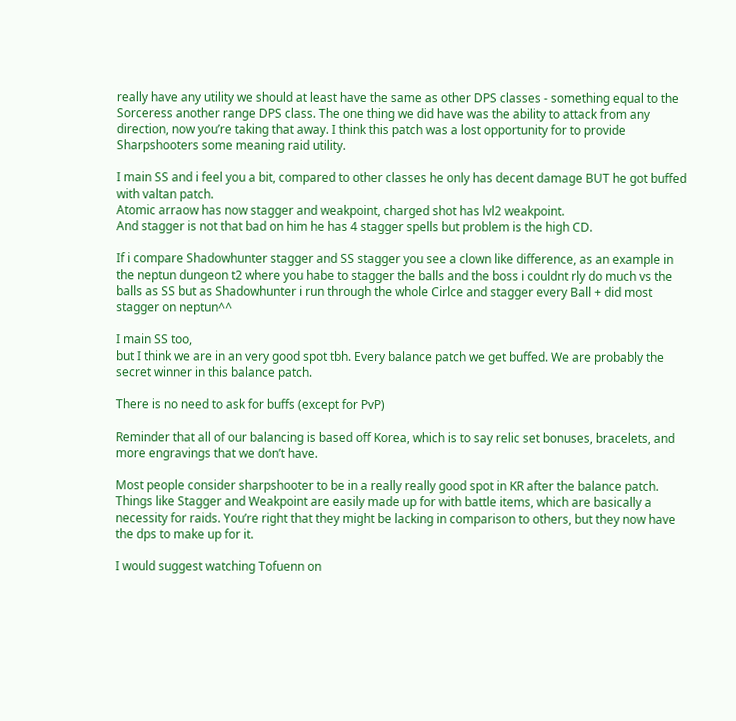really have any utility we should at least have the same as other DPS classes - something equal to the Sorceress another range DPS class. The one thing we did have was the ability to attack from any direction, now you’re taking that away. I think this patch was a lost opportunity for to provide Sharpshooters some meaning raid utility.

I main SS and i feel you a bit, compared to other classes he only has decent damage BUT he got buffed with valtan patch.
Atomic arraow has now stagger and weakpoint, charged shot has lvl2 weakpoint.
And stagger is not that bad on him he has 4 stagger spells but problem is the high CD.

If i compare Shadowhunter stagger and SS stagger you see a clown like difference, as an example in the neptun dungeon t2 where you habe to stagger the balls and the boss i couldnt rly do much vs the balls as SS but as Shadowhunter i run through the whole Cirlce and stagger every Ball + did most stagger on neptun^^

I main SS too,
but I think we are in an very good spot tbh. Every balance patch we get buffed. We are probably the secret winner in this balance patch.

There is no need to ask for buffs (except for PvP)

Reminder that all of our balancing is based off Korea, which is to say relic set bonuses, bracelets, and more engravings that we don’t have.

Most people consider sharpshooter to be in a really really good spot in KR after the balance patch. Things like Stagger and Weakpoint are easily made up for with battle items, which are basically a necessity for raids. You’re right that they might be lacking in comparison to others, but they now have the dps to make up for it.

I would suggest watching Tofuenn on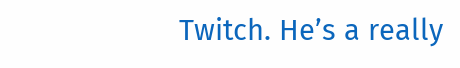Twitch. He’s a really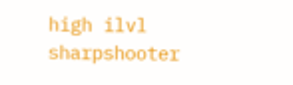high ilvl sharpshooter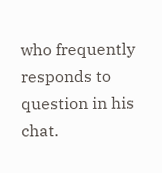who frequently responds to question in his chat.